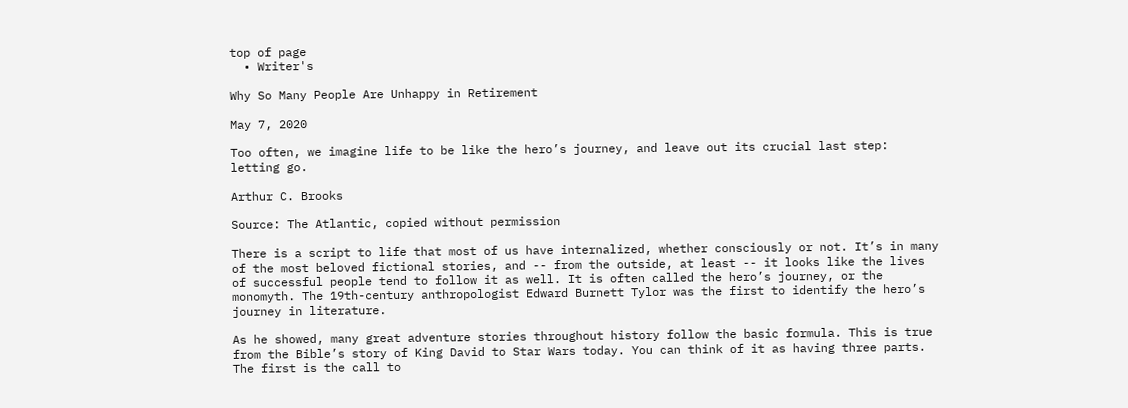top of page
  • Writer's

Why So Many People Are Unhappy in Retirement

May 7, 2020

Too often, we imagine life to be like the hero’s journey, and leave out its crucial last step: letting go.

Arthur C. Brooks

Source: The Atlantic, copied without permission

There is a script to life that most of us have internalized, whether consciously or not. It’s in many of the most beloved fictional stories, and -- from the outside, at least -- it looks like the lives of successful people tend to follow it as well. It is often called the hero’s journey, or the monomyth. The 19th-century anthropologist Edward Burnett Tylor was the first to identify the hero’s journey in literature.

As he showed, many great adventure stories throughout history follow the basic formula. This is true from the Bible’s story of King David to Star Wars today. You can think of it as having three parts. The first is the call to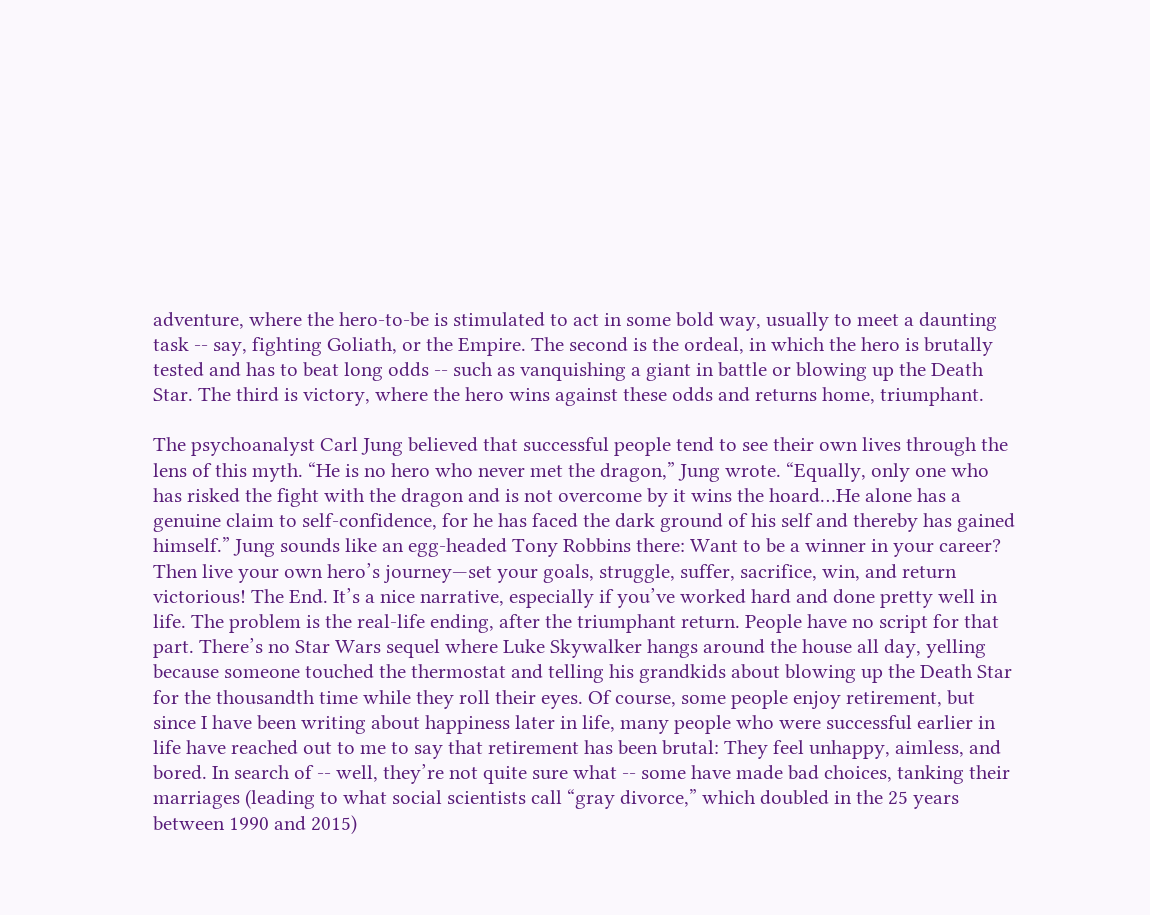adventure, where the hero-to-be is stimulated to act in some bold way, usually to meet a daunting task -- say, fighting Goliath, or the Empire. The second is the ordeal, in which the hero is brutally tested and has to beat long odds -- such as vanquishing a giant in battle or blowing up the Death Star. The third is victory, where the hero wins against these odds and returns home, triumphant.

The psychoanalyst Carl Jung believed that successful people tend to see their own lives through the lens of this myth. “He is no hero who never met the dragon,” Jung wrote. “Equally, only one who has risked the fight with the dragon and is not overcome by it wins the hoard…He alone has a genuine claim to self-confidence, for he has faced the dark ground of his self and thereby has gained himself.” Jung sounds like an egg-headed Tony Robbins there: Want to be a winner in your career? Then live your own hero’s journey—set your goals, struggle, suffer, sacrifice, win, and return victorious! The End. It’s a nice narrative, especially if you’ve worked hard and done pretty well in life. The problem is the real-life ending, after the triumphant return. People have no script for that part. There’s no Star Wars sequel where Luke Skywalker hangs around the house all day, yelling because someone touched the thermostat and telling his grandkids about blowing up the Death Star for the thousandth time while they roll their eyes. Of course, some people enjoy retirement, but since I have been writing about happiness later in life, many people who were successful earlier in life have reached out to me to say that retirement has been brutal: They feel unhappy, aimless, and bored. In search of -- well, they’re not quite sure what -- some have made bad choices, tanking their marriages (leading to what social scientists call “gray divorce,” which doubled in the 25 years between 1990 and 2015)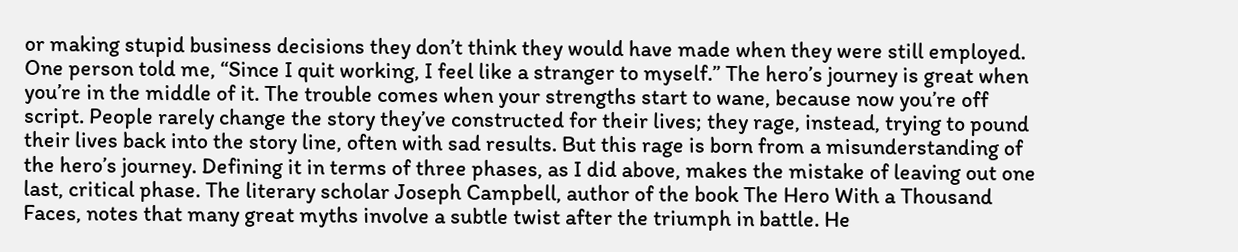or making stupid business decisions they don’t think they would have made when they were still employed. One person told me, “Since I quit working, I feel like a stranger to myself.” The hero’s journey is great when you’re in the middle of it. The trouble comes when your strengths start to wane, because now you’re off script. People rarely change the story they’ve constructed for their lives; they rage, instead, trying to pound their lives back into the story line, often with sad results. But this rage is born from a misunderstanding of the hero’s journey. Defining it in terms of three phases, as I did above, makes the mistake of leaving out one last, critical phase. The literary scholar Joseph Campbell, author of the book The Hero With a Thousand Faces, notes that many great myths involve a subtle twist after the triumph in battle. He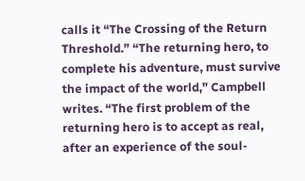calls it “The Crossing of the Return Threshold.” “The returning hero, to complete his adventure, must survive the impact of the world,” Campbell writes. “The first problem of the returning hero is to accept as real, after an experience of the soul-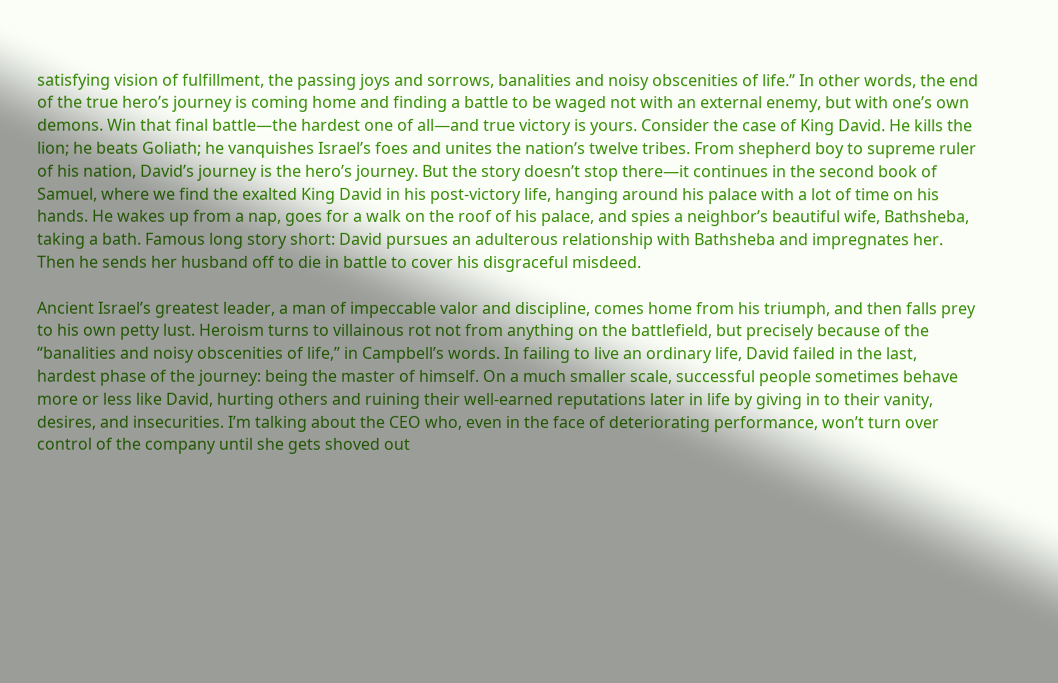satisfying vision of fulfillment, the passing joys and sorrows, banalities and noisy obscenities of life.” In other words, the end of the true hero’s journey is coming home and finding a battle to be waged not with an external enemy, but with one’s own demons. Win that final battle—the hardest one of all—and true victory is yours. Consider the case of King David. He kills the lion; he beats Goliath; he vanquishes Israel’s foes and unites the nation’s twelve tribes. From shepherd boy to supreme ruler of his nation, David’s journey is the hero’s journey. But the story doesn’t stop there—it continues in the second book of Samuel, where we find the exalted King David in his post-victory life, hanging around his palace with a lot of time on his hands. He wakes up from a nap, goes for a walk on the roof of his palace, and spies a neighbor’s beautiful wife, Bathsheba, taking a bath. Famous long story short: David pursues an adulterous relationship with Bathsheba and impregnates her. Then he sends her husband off to die in battle to cover his disgraceful misdeed.

Ancient Israel’s greatest leader, a man of impeccable valor and discipline, comes home from his triumph, and then falls prey to his own petty lust. Heroism turns to villainous rot not from anything on the battlefield, but precisely because of the “banalities and noisy obscenities of life,” in Campbell’s words. In failing to live an ordinary life, David failed in the last, hardest phase of the journey: being the master of himself. On a much smaller scale, successful people sometimes behave more or less like David, hurting others and ruining their well-earned reputations later in life by giving in to their vanity, desires, and insecurities. I’m talking about the CEO who, even in the face of deteriorating performance, won’t turn over control of the company until she gets shoved out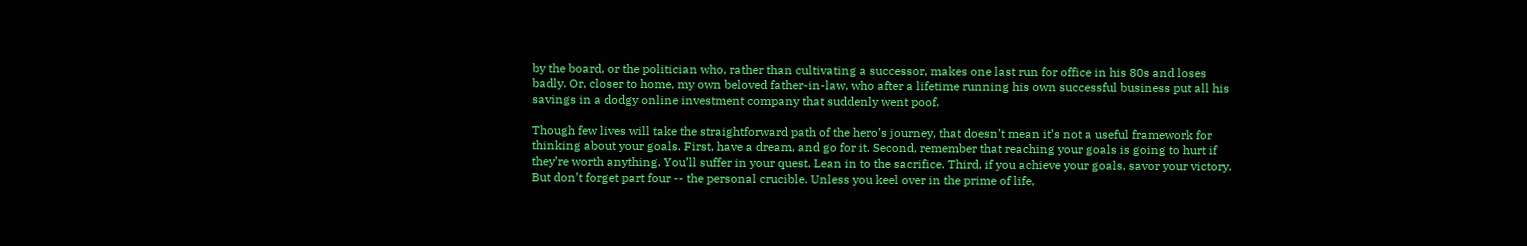by the board, or the politician who, rather than cultivating a successor, makes one last run for office in his 80s and loses badly. Or, closer to home, my own beloved father-in-law, who after a lifetime running his own successful business put all his savings in a dodgy online investment company that suddenly went poof.

Though few lives will take the straightforward path of the hero’s journey, that doesn’t mean it’s not a useful framework for thinking about your goals. First, have a dream, and go for it. Second, remember that reaching your goals is going to hurt if they’re worth anything. You’ll suffer in your quest. Lean in to the sacrifice. Third, if you achieve your goals, savor your victory. But don’t forget part four -- the personal crucible. Unless you keel over in the prime of life,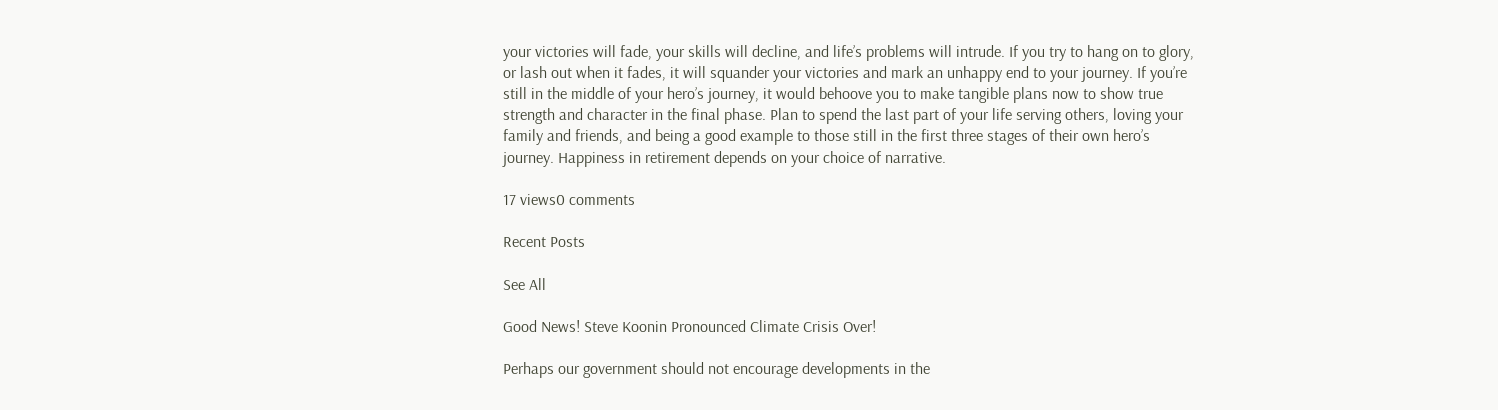your victories will fade, your skills will decline, and life’s problems will intrude. If you try to hang on to glory, or lash out when it fades, it will squander your victories and mark an unhappy end to your journey. If you’re still in the middle of your hero’s journey, it would behoove you to make tangible plans now to show true strength and character in the final phase. Plan to spend the last part of your life serving others, loving your family and friends, and being a good example to those still in the first three stages of their own hero’s journey. Happiness in retirement depends on your choice of narrative.

17 views0 comments

Recent Posts

See All

Good News! Steve Koonin Pronounced Climate Crisis Over!

Perhaps our government should not encourage developments in the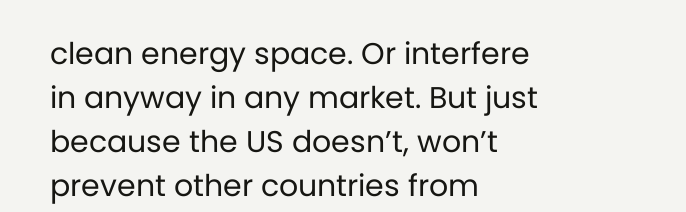clean energy space. Or interfere in anyway in any market. But just because the US doesn’t, won’t prevent other countries from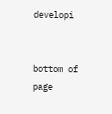developi


bottom of page